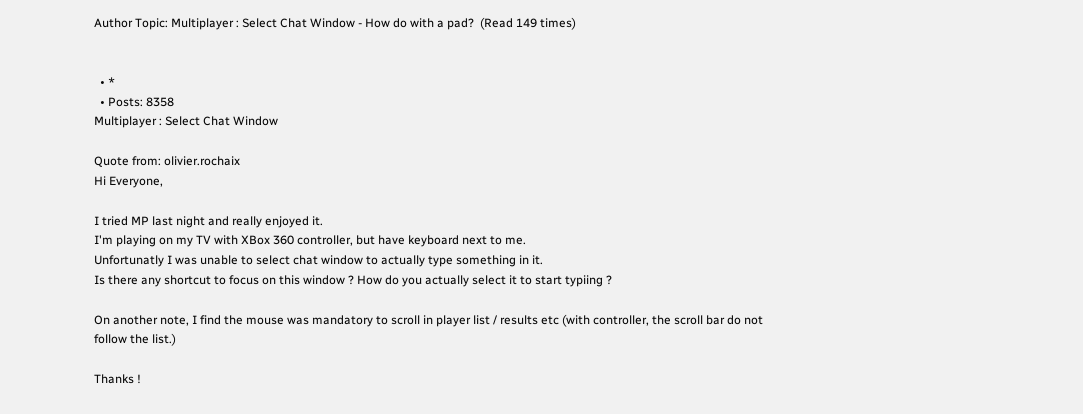Author Topic: Multiplayer : Select Chat Window - How do with a pad?  (Read 149 times)


  • *
  • Posts: 8358
Multiplayer : Select Chat Window

Quote from: olivier.rochaix
Hi Everyone,

I tried MP last night and really enjoyed it.
I'm playing on my TV with XBox 360 controller, but have keyboard next to me.
Unfortunatly I was unable to select chat window to actually type something in it.
Is there any shortcut to focus on this window ? How do you actually select it to start typiing ?

On another note, I find the mouse was mandatory to scroll in player list / results etc (with controller, the scroll bar do not follow the list.)

Thanks !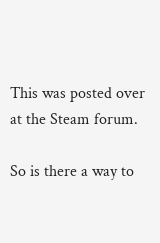This was posted over at the Steam forum.

So is there a way to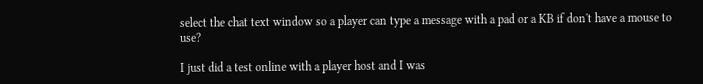select the chat text window so a player can type a message with a pad or a KB if don't have a mouse to use?

I just did a test online with a player host and I was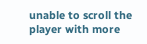unable to scroll the player with more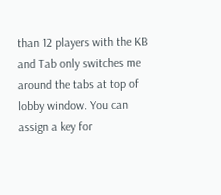than 12 players with the KB and Tab only switches me around the tabs at top of lobby window. You can assign a key for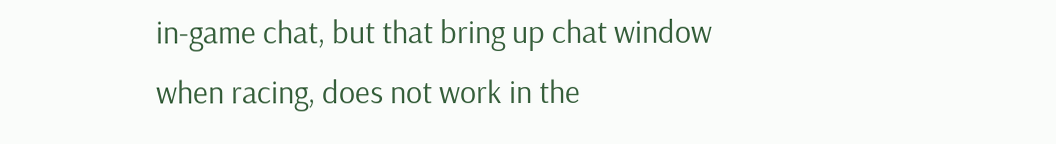in-game chat, but that bring up chat window when racing, does not work in the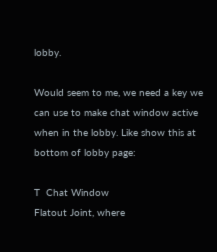lobby.

Would seem to me, we need a key we can use to make chat window active when in the lobby. Like show this at bottom of lobby page:

T  Chat Window
Flatout Joint, where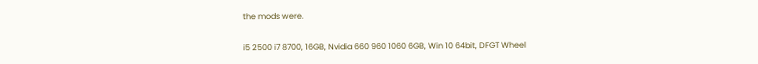the mods were.

i5 2500 i7 8700, 16GB, Nvidia 660 960 1060 6GB, Win 10 64bit, DFGT Wheel